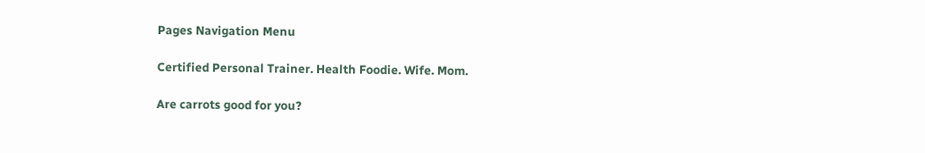Pages Navigation Menu

Certified Personal Trainer. Health Foodie. Wife. Mom.

Are carrots good for you?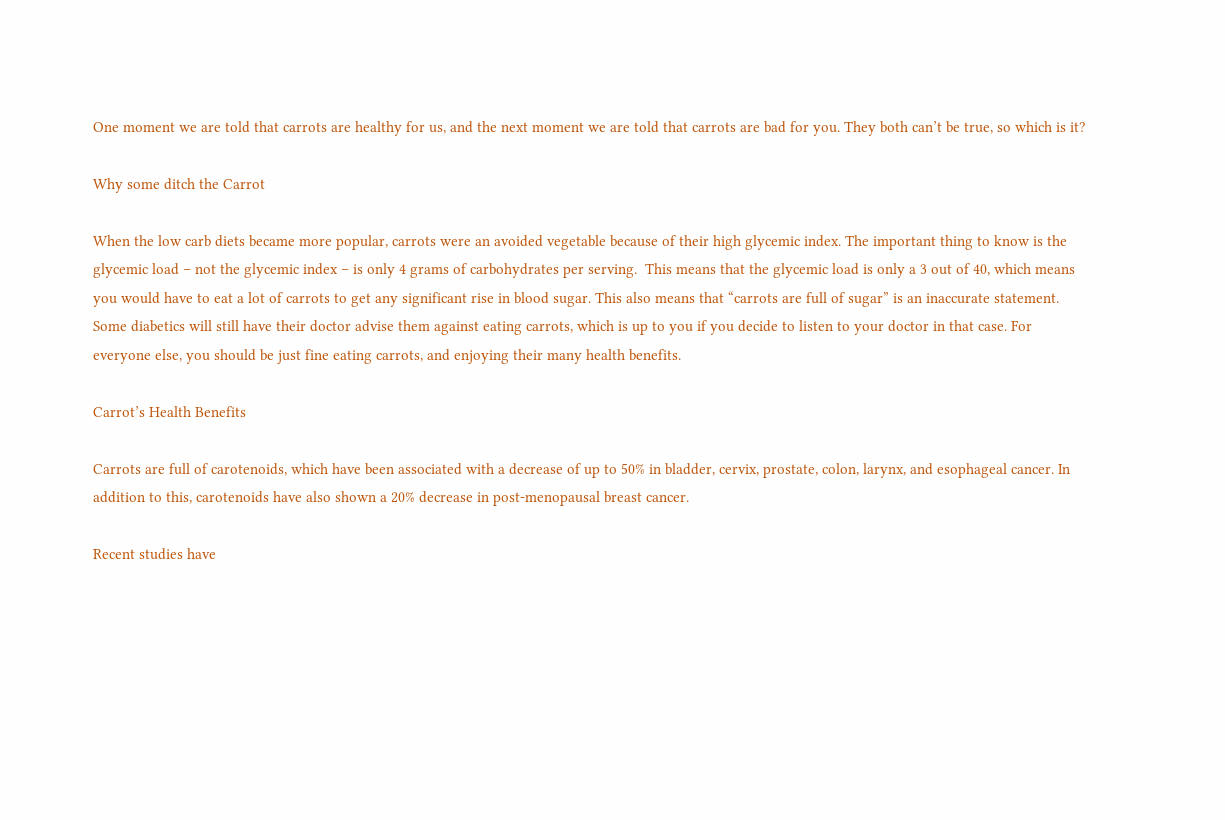One moment we are told that carrots are healthy for us, and the next moment we are told that carrots are bad for you. They both can’t be true, so which is it?

Why some ditch the Carrot

When the low carb diets became more popular, carrots were an avoided vegetable because of their high glycemic index. The important thing to know is the glycemic load – not the glycemic index – is only 4 grams of carbohydrates per serving.  This means that the glycemic load is only a 3 out of 40, which means you would have to eat a lot of carrots to get any significant rise in blood sugar. This also means that “carrots are full of sugar” is an inaccurate statement. Some diabetics will still have their doctor advise them against eating carrots, which is up to you if you decide to listen to your doctor in that case. For everyone else, you should be just fine eating carrots, and enjoying their many health benefits.

Carrot’s Health Benefits

Carrots are full of carotenoids, which have been associated with a decrease of up to 50% in bladder, cervix, prostate, colon, larynx, and esophageal cancer. In addition to this, carotenoids have also shown a 20% decrease in post-menopausal breast cancer.

Recent studies have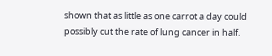shown that as little as one carrot a day could possibly cut the rate of lung cancer in half.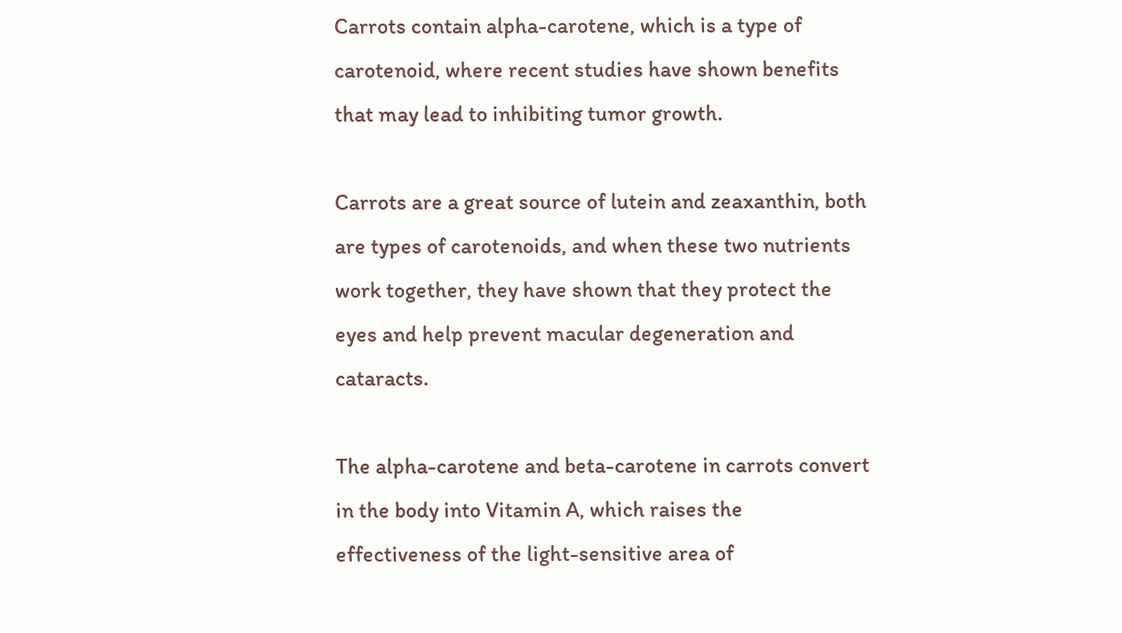Carrots contain alpha-carotene, which is a type of carotenoid, where recent studies have shown benefits that may lead to inhibiting tumor growth.

Carrots are a great source of lutein and zeaxanthin, both are types of carotenoids, and when these two nutrients work together, they have shown that they protect the eyes and help prevent macular degeneration and cataracts.

The alpha-carotene and beta-carotene in carrots convert in the body into Vitamin A, which raises the effectiveness of the light-sensitive area of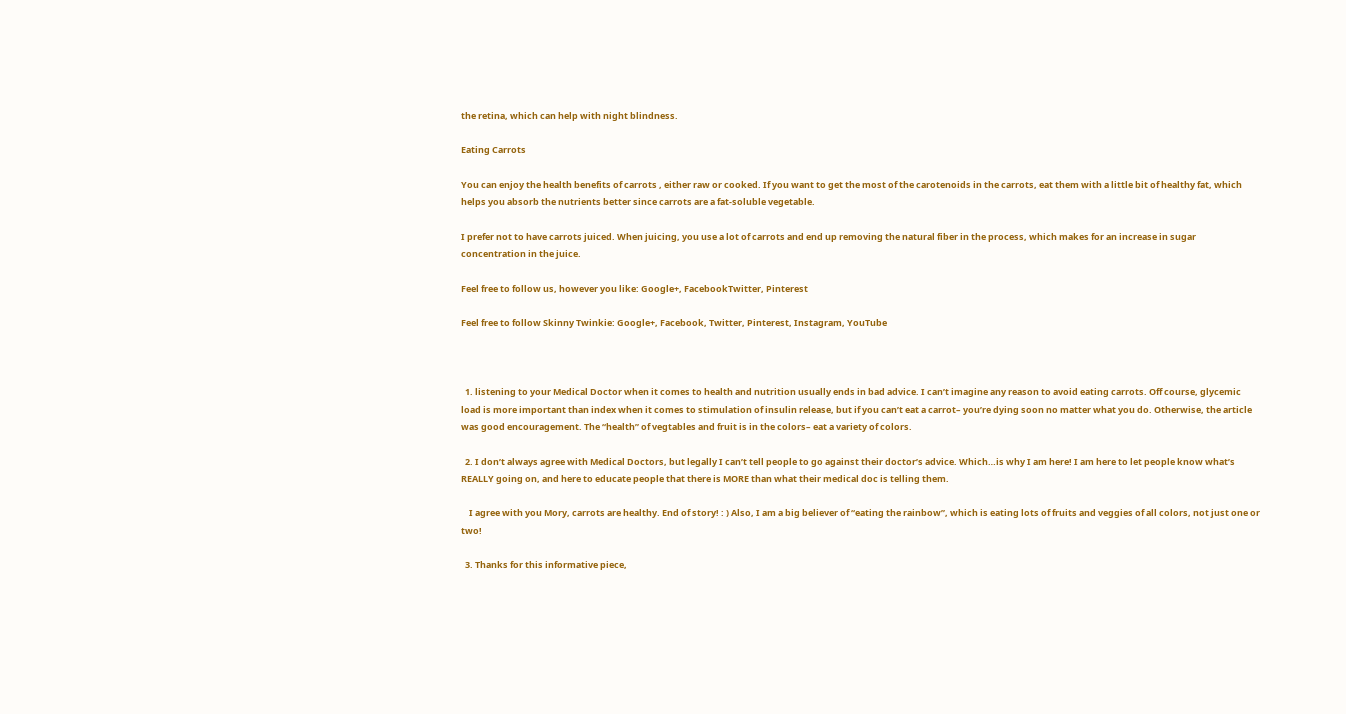the retina, which can help with night blindness.

Eating Carrots

You can enjoy the health benefits of carrots , either raw or cooked. If you want to get the most of the carotenoids in the carrots, eat them with a little bit of healthy fat, which helps you absorb the nutrients better since carrots are a fat-soluble vegetable.

I prefer not to have carrots juiced. When juicing, you use a lot of carrots and end up removing the natural fiber in the process, which makes for an increase in sugar concentration in the juice.

Feel free to follow us, however you like: Google+, FacebookTwitter, Pinterest

Feel free to follow Skinny Twinkie: Google+, Facebook, Twitter, Pinterest, Instagram, YouTube



  1. listening to your Medical Doctor when it comes to health and nutrition usually ends in bad advice. I can’t imagine any reason to avoid eating carrots. Off course, glycemic load is more important than index when it comes to stimulation of insulin release, but if you can’t eat a carrot– you’re dying soon no matter what you do. Otherwise, the article was good encouragement. The “health” of vegtables and fruit is in the colors– eat a variety of colors.

  2. I don’t always agree with Medical Doctors, but legally I can’t tell people to go against their doctor’s advice. Which…is why I am here! I am here to let people know what’s REALLY going on, and here to educate people that there is MORE than what their medical doc is telling them.

    I agree with you Mory, carrots are healthy. End of story! : ) Also, I am a big believer of “eating the rainbow”, which is eating lots of fruits and veggies of all colors, not just one or two!

  3. Thanks for this informative piece,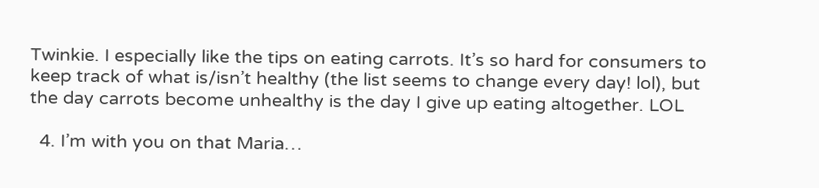Twinkie. I especially like the tips on eating carrots. It’s so hard for consumers to keep track of what is/isn’t healthy (the list seems to change every day! lol), but the day carrots become unhealthy is the day I give up eating altogether. LOL

  4. I’m with you on that Maria…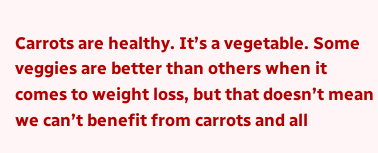Carrots are healthy. It’s a vegetable. Some veggies are better than others when it comes to weight loss, but that doesn’t mean we can’t benefit from carrots and all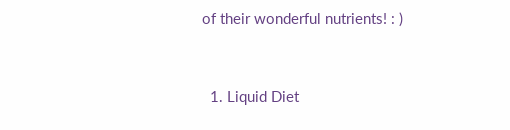of their wonderful nutrients! : )


  1. Liquid Diet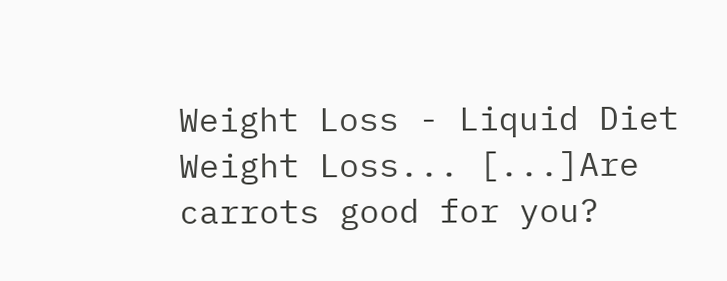Weight Loss - Liquid Diet Weight Loss... [...]Are carrots good for you?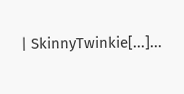| SkinnyTwinkie[...]...